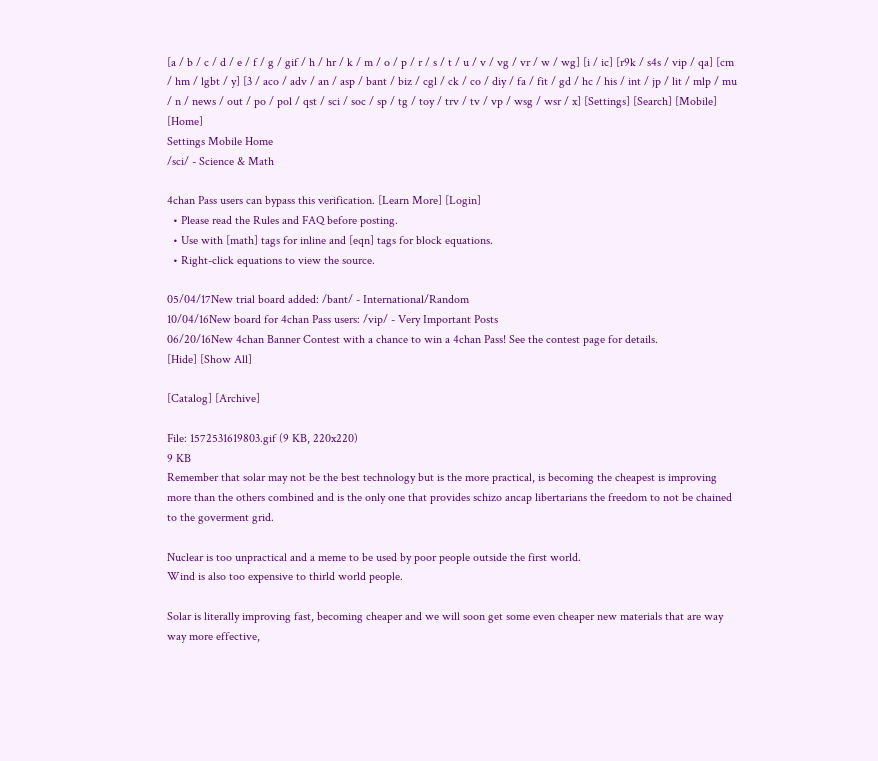[a / b / c / d / e / f / g / gif / h / hr / k / m / o / p / r / s / t / u / v / vg / vr / w / wg] [i / ic] [r9k / s4s / vip / qa] [cm / hm / lgbt / y] [3 / aco / adv / an / asp / bant / biz / cgl / ck / co / diy / fa / fit / gd / hc / his / int / jp / lit / mlp / mu / n / news / out / po / pol / qst / sci / soc / sp / tg / toy / trv / tv / vp / wsg / wsr / x] [Settings] [Search] [Mobile] [Home]
Settings Mobile Home
/sci/ - Science & Math

4chan Pass users can bypass this verification. [Learn More] [Login]
  • Please read the Rules and FAQ before posting.
  • Use with [math] tags for inline and [eqn] tags for block equations.
  • Right-click equations to view the source.

05/04/17New trial board added: /bant/ - International/Random
10/04/16New board for 4chan Pass users: /vip/ - Very Important Posts
06/20/16New 4chan Banner Contest with a chance to win a 4chan Pass! See the contest page for details.
[Hide] [Show All]

[Catalog] [Archive]

File: 1572531619803.gif (9 KB, 220x220)
9 KB
Remember that solar may not be the best technology but is the more practical, is becoming the cheapest is improving more than the others combined and is the only one that provides schizo ancap libertarians the freedom to not be chained to the goverment grid.

Nuclear is too unpractical and a meme to be used by poor people outside the first world.
Wind is also too expensive to thirld world people.

Solar is literally improving fast, becoming cheaper and we will soon get some even cheaper new materials that are way way more effective,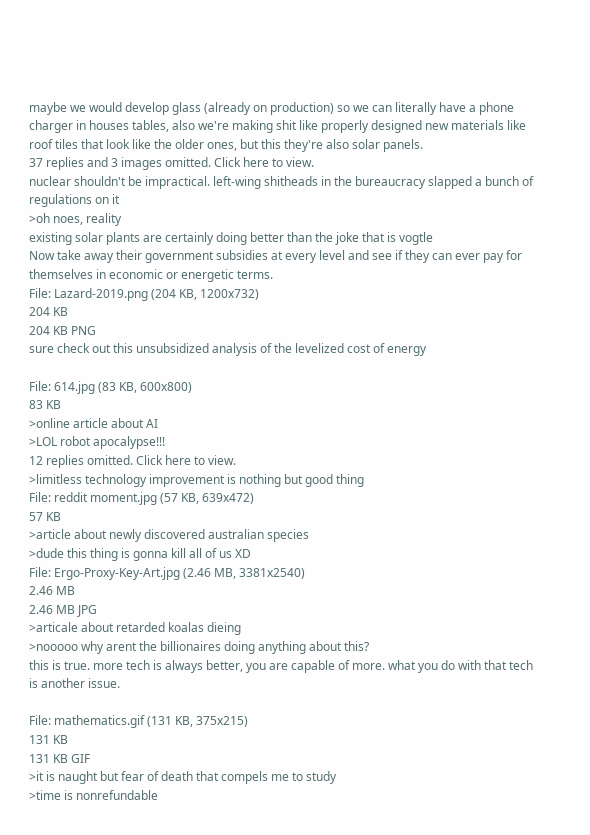maybe we would develop glass (already on production) so we can literally have a phone charger in houses tables, also we're making shit like properly designed new materials like roof tiles that look like the older ones, but this they're also solar panels.
37 replies and 3 images omitted. Click here to view.
nuclear shouldn't be impractical. left-wing shitheads in the bureaucracy slapped a bunch of regulations on it
>oh noes, reality
existing solar plants are certainly doing better than the joke that is vogtle
Now take away their government subsidies at every level and see if they can ever pay for themselves in economic or energetic terms.
File: Lazard-2019.png (204 KB, 1200x732)
204 KB
204 KB PNG
sure check out this unsubsidized analysis of the levelized cost of energy

File: 614.jpg (83 KB, 600x800)
83 KB
>online article about AI
>LOL robot apocalypse!!!
12 replies omitted. Click here to view.
>limitless technology improvement is nothing but good thing
File: reddit moment.jpg (57 KB, 639x472)
57 KB
>article about newly discovered australian species
>dude this thing is gonna kill all of us XD
File: Ergo-Proxy-Key-Art.jpg (2.46 MB, 3381x2540)
2.46 MB
2.46 MB JPG
>articale about retarded koalas dieing
>nooooo why arent the billionaires doing anything about this?
this is true. more tech is always better, you are capable of more. what you do with that tech is another issue.

File: mathematics.gif (131 KB, 375x215)
131 KB
131 KB GIF
>it is naught but fear of death that compels me to study
>time is nonrefundable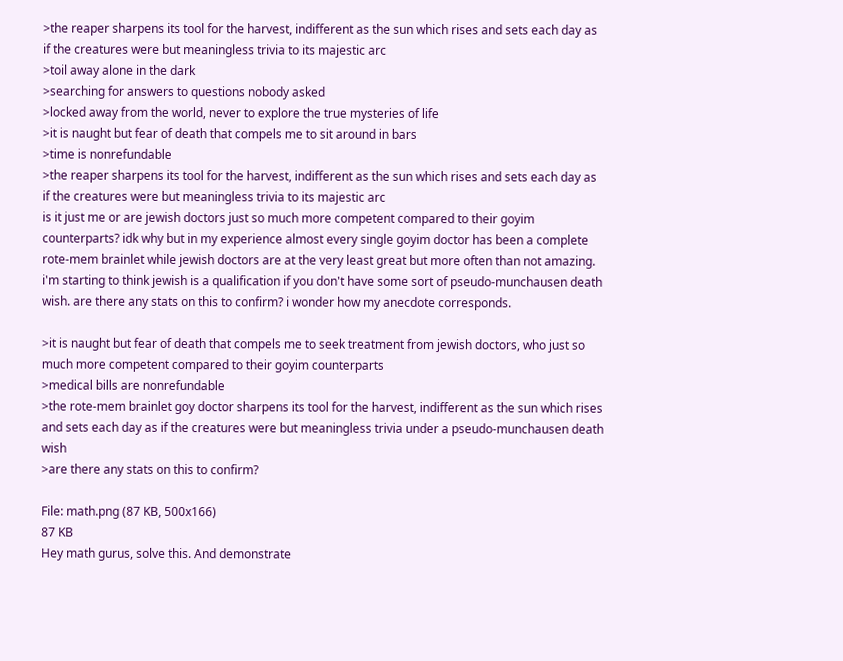>the reaper sharpens its tool for the harvest, indifferent as the sun which rises and sets each day as if the creatures were but meaningless trivia to its majestic arc
>toil away alone in the dark
>searching for answers to questions nobody asked
>locked away from the world, never to explore the true mysteries of life
>it is naught but fear of death that compels me to sit around in bars
>time is nonrefundable
>the reaper sharpens its tool for the harvest, indifferent as the sun which rises and sets each day as if the creatures were but meaningless trivia to its majestic arc
is it just me or are jewish doctors just so much more competent compared to their goyim counterparts? idk why but in my experience almost every single goyim doctor has been a complete rote-mem brainlet while jewish doctors are at the very least great but more often than not amazing. i'm starting to think jewish is a qualification if you don't have some sort of pseudo-munchausen death wish. are there any stats on this to confirm? i wonder how my anecdote corresponds.

>it is naught but fear of death that compels me to seek treatment from jewish doctors, who just so much more competent compared to their goyim counterparts
>medical bills are nonrefundable
>the rote-mem brainlet goy doctor sharpens its tool for the harvest, indifferent as the sun which rises and sets each day as if the creatures were but meaningless trivia under a pseudo-munchausen death wish
>are there any stats on this to confirm?

File: math.png (87 KB, 500x166)
87 KB
Hey math gurus, solve this. And demonstrate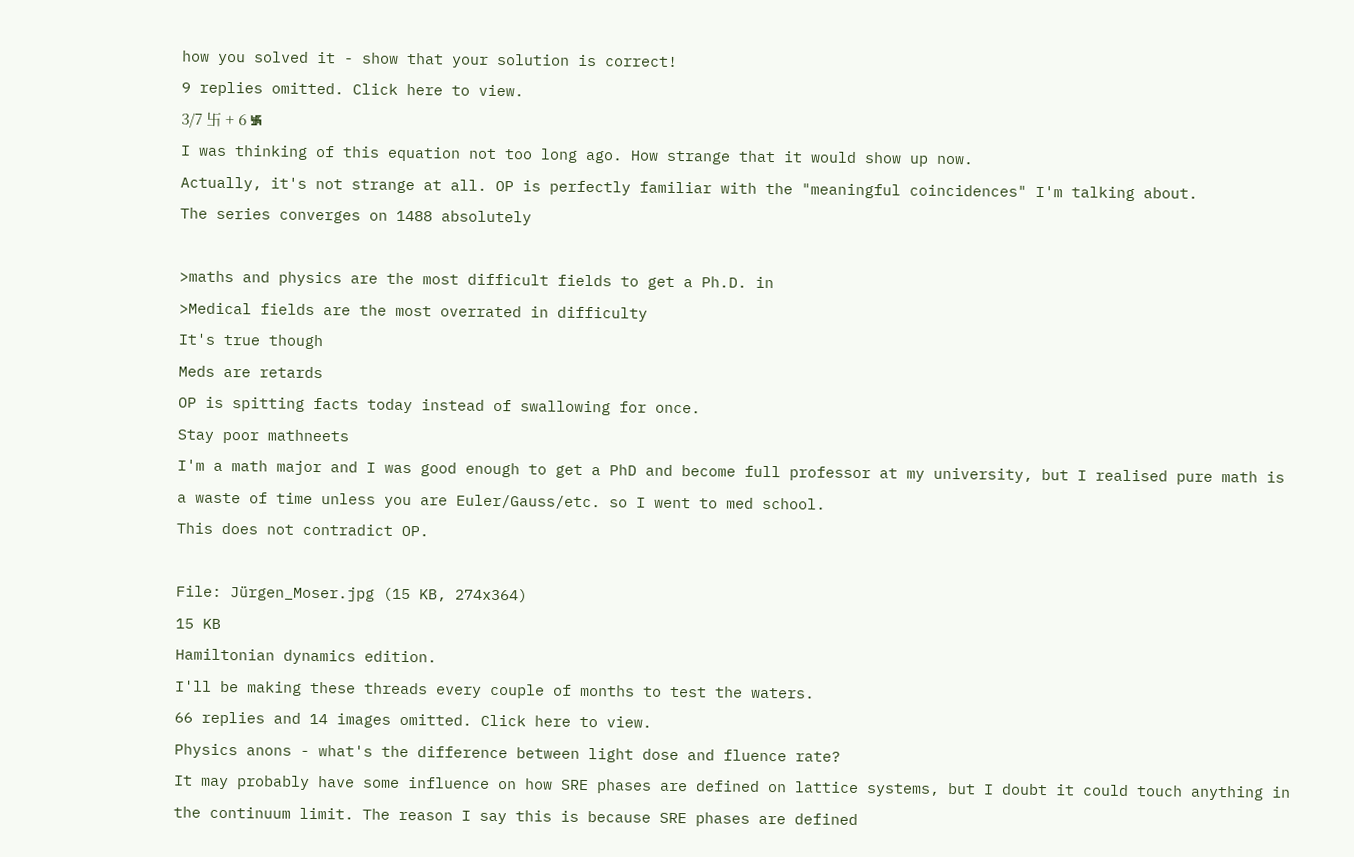how you solved it - show that your solution is correct!
9 replies omitted. Click here to view.
3/7 卐 + 6 ࿗
I was thinking of this equation not too long ago. How strange that it would show up now.
Actually, it's not strange at all. OP is perfectly familiar with the "meaningful coincidences" I'm talking about.
The series converges on 1488 absolutely

>maths and physics are the most difficult fields to get a Ph.D. in
>Medical fields are the most overrated in difficulty
It's true though
Meds are retards
OP is spitting facts today instead of swallowing for once.
Stay poor mathneets
I'm a math major and I was good enough to get a PhD and become full professor at my university, but I realised pure math is a waste of time unless you are Euler/Gauss/etc. so I went to med school.
This does not contradict OP.

File: Jürgen_Moser.jpg (15 KB, 274x364)
15 KB
Hamiltonian dynamics edition.
I'll be making these threads every couple of months to test the waters.
66 replies and 14 images omitted. Click here to view.
Physics anons - what's the difference between light dose and fluence rate?
It may probably have some influence on how SRE phases are defined on lattice systems, but I doubt it could touch anything in the continuum limit. The reason I say this is because SRE phases are defined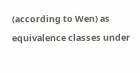(according to Wen) as equivalence classes under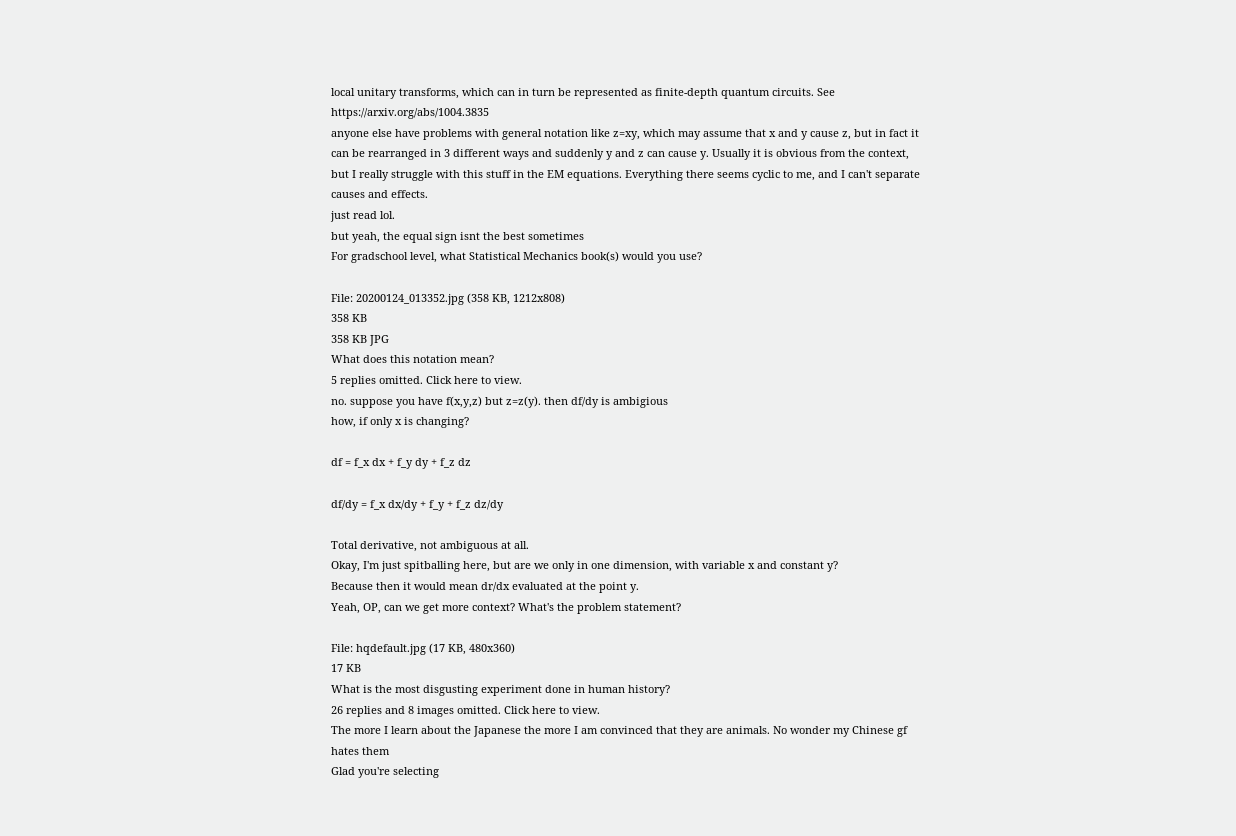local unitary transforms, which can in turn be represented as finite-depth quantum circuits. See https://arxiv.org/abs/1004.3835
anyone else have problems with general notation like z=xy, which may assume that x and y cause z, but in fact it can be rearranged in 3 different ways and suddenly y and z can cause y. Usually it is obvious from the context, but I really struggle with this stuff in the EM equations. Everything there seems cyclic to me, and I can't separate causes and effects.
just read lol.
but yeah, the equal sign isnt the best sometimes
For gradschool level, what Statistical Mechanics book(s) would you use?

File: 20200124_013352.jpg (358 KB, 1212x808)
358 KB
358 KB JPG
What does this notation mean?
5 replies omitted. Click here to view.
no. suppose you have f(x,y,z) but z=z(y). then df/dy is ambigious
how, if only x is changing?

df = f_x dx + f_y dy + f_z dz

df/dy = f_x dx/dy + f_y + f_z dz/dy

Total derivative, not ambiguous at all.
Okay, I'm just spitballing here, but are we only in one dimension, with variable x and constant y?
Because then it would mean dr/dx evaluated at the point y.
Yeah, OP, can we get more context? What's the problem statement?

File: hqdefault.jpg (17 KB, 480x360)
17 KB
What is the most disgusting experiment done in human history?
26 replies and 8 images omitted. Click here to view.
The more I learn about the Japanese the more I am convinced that they are animals. No wonder my Chinese gf hates them
Glad you're selecting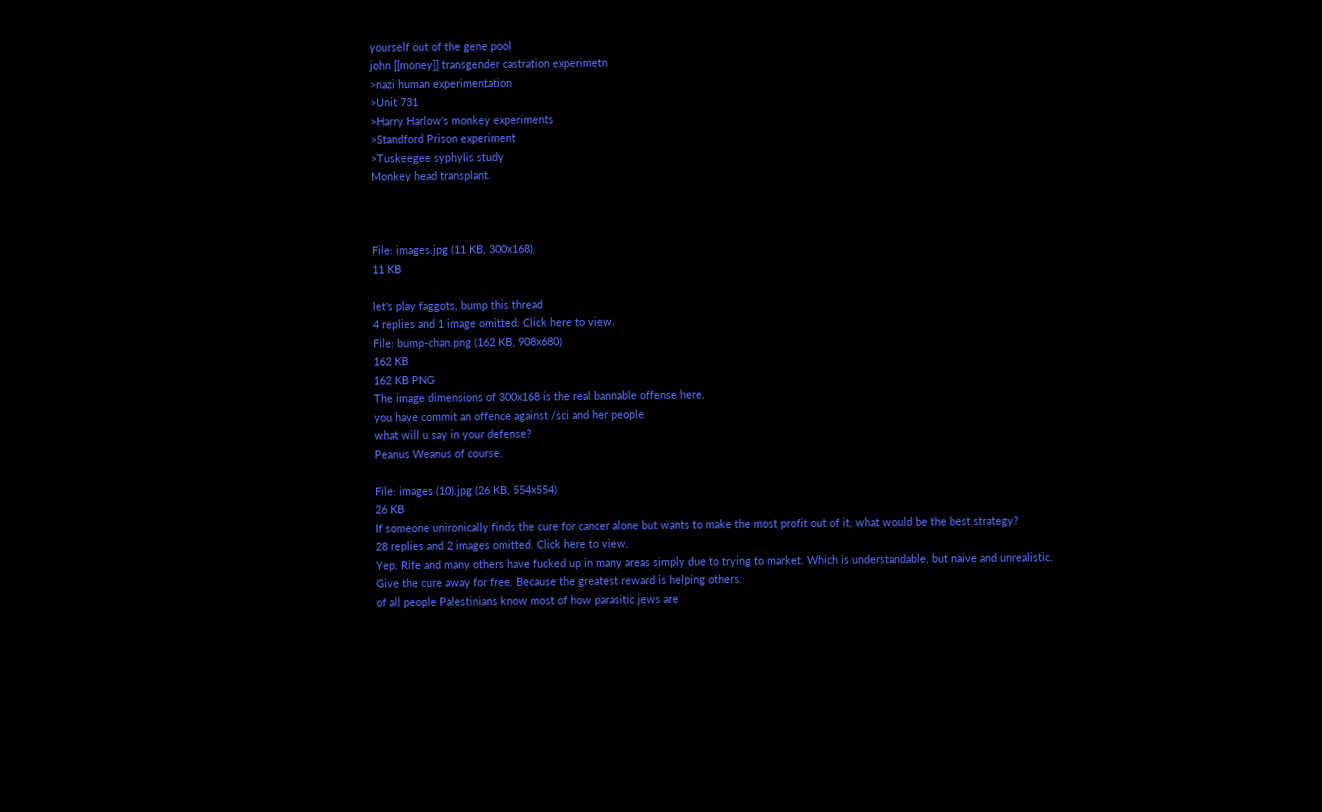yourself out of the gene pool
john [[money]] transgender castration experimetn
>nazi human experimentation
>Unit 731
>Harry Harlow's monkey experiments
>Standford Prison experiment
>Tuskeegee syphylis study
Monkey head transplant.



File: images.jpg (11 KB, 300x168)
11 KB

let's play faggots, bump this thread
4 replies and 1 image omitted. Click here to view.
File: bump-chan.png (162 KB, 908x680)
162 KB
162 KB PNG
The image dimensions of 300x168 is the real bannable offense here.
you have commit an offence against /sci and her people
what will u say in your defense?
Peanus Weanus of course.

File: images (10).jpg (26 KB, 554x554)
26 KB
If someone unironically finds the cure for cancer alone but wants to make the most profit out of it, what would be the best strategy?
28 replies and 2 images omitted. Click here to view.
Yep. Rife and many others have fucked up in many areas simply due to trying to market. Which is understandable, but naive and unrealistic.
Give the cure away for free. Because the greatest reward is helping others.
of all people Palestinians know most of how parasitic jews are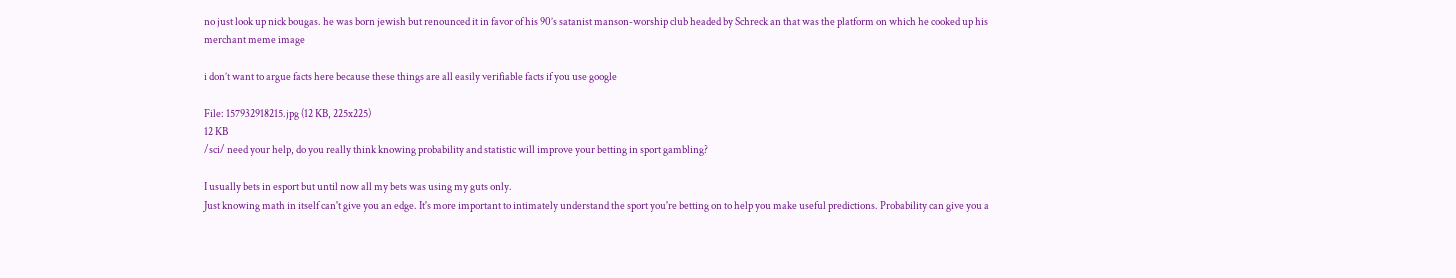no just look up nick bougas. he was born jewish but renounced it in favor of his 90’s satanist manson-worship club headed by Schreck an that was the platform on which he cooked up his merchant meme image

i don’t want to argue facts here because these things are all easily verifiable facts if you use google

File: 157932918215.jpg (12 KB, 225x225)
12 KB
/sci/ need your help, do you really think knowing probability and statistic will improve your betting in sport gambling?

I usually bets in esport but until now all my bets was using my guts only.
Just knowing math in itself can't give you an edge. It's more important to intimately understand the sport you're betting on to help you make useful predictions. Probability can give you a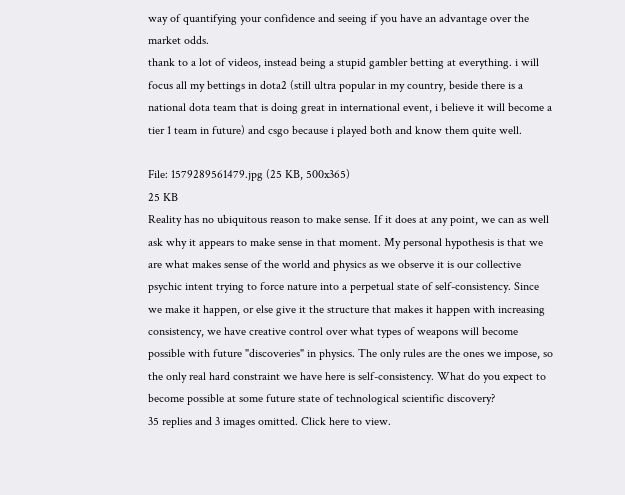way of quantifying your confidence and seeing if you have an advantage over the market odds.
thank to a lot of videos, instead being a stupid gambler betting at everything. i will focus all my bettings in dota2 (still ultra popular in my country, beside there is a national dota team that is doing great in international event, i believe it will become a tier 1 team in future) and csgo because i played both and know them quite well.

File: 1579289561479.jpg (25 KB, 500x365)
25 KB
Reality has no ubiquitous reason to make sense. If it does at any point, we can as well ask why it appears to make sense in that moment. My personal hypothesis is that we are what makes sense of the world and physics as we observe it is our collective psychic intent trying to force nature into a perpetual state of self-consistency. Since we make it happen, or else give it the structure that makes it happen with increasing consistency, we have creative control over what types of weapons will become possible with future "discoveries" in physics. The only rules are the ones we impose, so the only real hard constraint we have here is self-consistency. What do you expect to become possible at some future state of technological scientific discovery?
35 replies and 3 images omitted. Click here to view.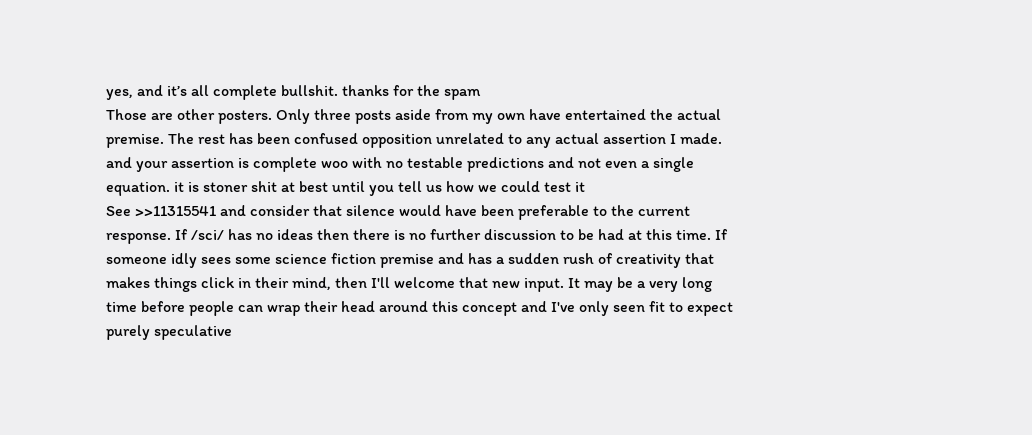yes, and it’s all complete bullshit. thanks for the spam
Those are other posters. Only three posts aside from my own have entertained the actual premise. The rest has been confused opposition unrelated to any actual assertion I made.
and your assertion is complete woo with no testable predictions and not even a single equation. it is stoner shit at best until you tell us how we could test it
See >>11315541 and consider that silence would have been preferable to the current response. If /sci/ has no ideas then there is no further discussion to be had at this time. If someone idly sees some science fiction premise and has a sudden rush of creativity that makes things click in their mind, then I'll welcome that new input. It may be a very long time before people can wrap their head around this concept and I've only seen fit to expect purely speculative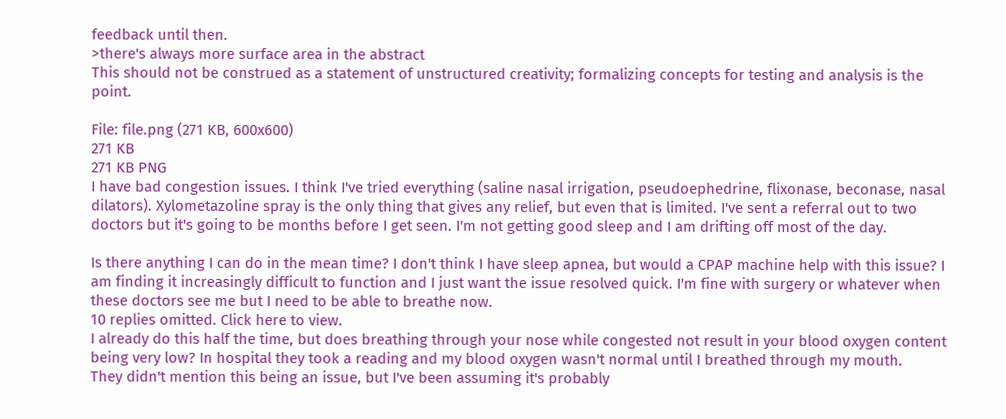feedback until then.
>there's always more surface area in the abstract
This should not be construed as a statement of unstructured creativity; formalizing concepts for testing and analysis is the point.

File: file.png (271 KB, 600x600)
271 KB
271 KB PNG
I have bad congestion issues. I think I've tried everything (saline nasal irrigation, pseudoephedrine, flixonase, beconase, nasal dilators). Xylometazoline spray is the only thing that gives any relief, but even that is limited. I've sent a referral out to two doctors but it's going to be months before I get seen. I'm not getting good sleep and I am drifting off most of the day.

Is there anything I can do in the mean time? I don't think I have sleep apnea, but would a CPAP machine help with this issue? I am finding it increasingly difficult to function and I just want the issue resolved quick. I'm fine with surgery or whatever when these doctors see me but I need to be able to breathe now.
10 replies omitted. Click here to view.
I already do this half the time, but does breathing through your nose while congested not result in your blood oxygen content being very low? In hospital they took a reading and my blood oxygen wasn't normal until I breathed through my mouth.
They didn't mention this being an issue, but I've been assuming it's probably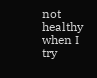not healthy when I try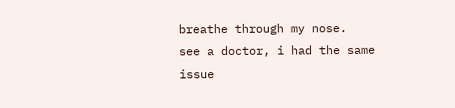breathe through my nose.
see a doctor, i had the same issue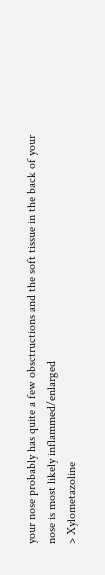your nose probably has quite a few obsctructions and the soft tissue in the back of your nose is most likely inflammed/enlarged
> Xylometazoline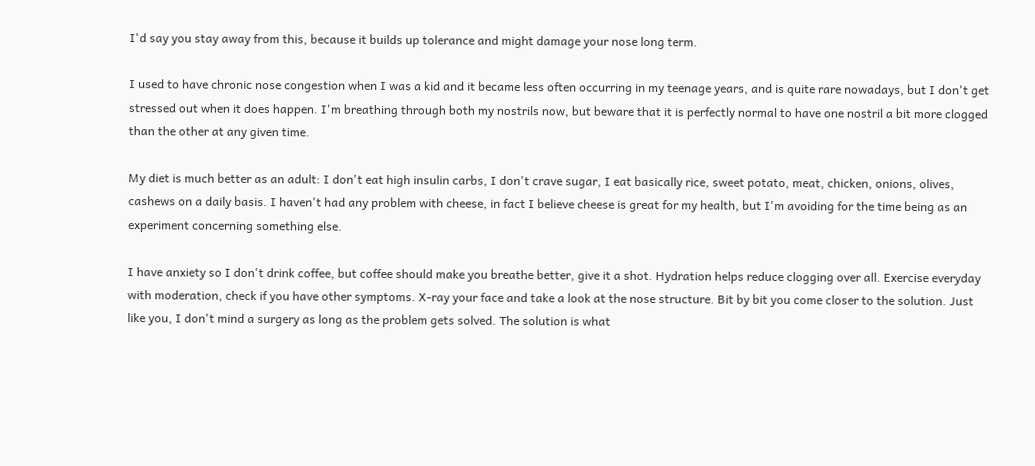I'd say you stay away from this, because it builds up tolerance and might damage your nose long term.

I used to have chronic nose congestion when I was a kid and it became less often occurring in my teenage years, and is quite rare nowadays, but I don't get stressed out when it does happen. I'm breathing through both my nostrils now, but beware that it is perfectly normal to have one nostril a bit more clogged than the other at any given time.

My diet is much better as an adult: I don't eat high insulin carbs, I don't crave sugar, I eat basically rice, sweet potato, meat, chicken, onions, olives, cashews on a daily basis. I haven't had any problem with cheese, in fact I believe cheese is great for my health, but I'm avoiding for the time being as an experiment concerning something else.

I have anxiety so I don't drink coffee, but coffee should make you breathe better, give it a shot. Hydration helps reduce clogging over all. Exercise everyday with moderation, check if you have other symptoms. X-ray your face and take a look at the nose structure. Bit by bit you come closer to the solution. Just like you, I don't mind a surgery as long as the problem gets solved. The solution is what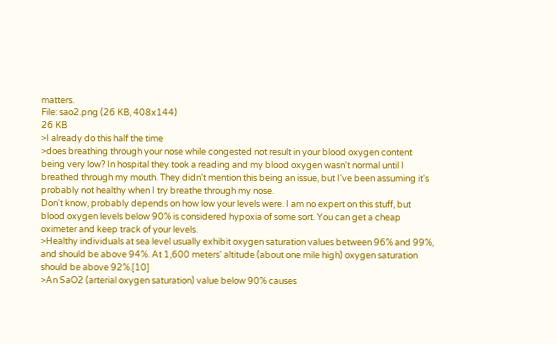matters.
File: sao2.png (26 KB, 408x144)
26 KB
>I already do this half the time
>does breathing through your nose while congested not result in your blood oxygen content being very low? In hospital they took a reading and my blood oxygen wasn't normal until I breathed through my mouth. They didn't mention this being an issue, but I've been assuming it's probably not healthy when I try breathe through my nose.
Don't know, probably depends on how low your levels were. I am no expert on this stuff, but blood oxygen levels below 90% is considered hypoxia of some sort. You can get a cheap oximeter and keep track of your levels.
>Healthy individuals at sea level usually exhibit oxygen saturation values between 96% and 99%, and should be above 94%. At 1,600 meters' altitude (about one mile high) oxygen saturation should be above 92%.[10]
>An SaO2 (arterial oxygen saturation) value below 90% causes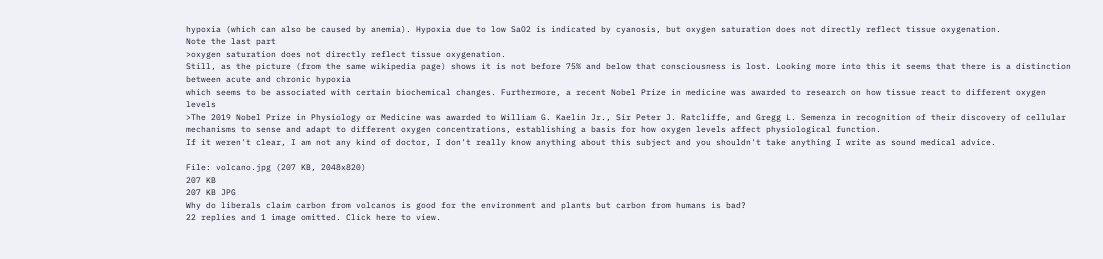hypoxia (which can also be caused by anemia). Hypoxia due to low SaO2 is indicated by cyanosis, but oxygen saturation does not directly reflect tissue oxygenation.
Note the last part
>oxygen saturation does not directly reflect tissue oxygenation.
Still, as the picture (from the same wikipedia page) shows it is not before 75% and below that consciousness is lost. Looking more into this it seems that there is a distinction between acute and chronic hypoxia
which seems to be associated with certain biochemical changes. Furthermore, a recent Nobel Prize in medicine was awarded to research on how tissue react to different oxygen levels
>The 2019 Nobel Prize in Physiology or Medicine was awarded to William G. Kaelin Jr., Sir Peter J. Ratcliffe, and Gregg L. Semenza in recognition of their discovery of cellular mechanisms to sense and adapt to different oxygen concentrations, establishing a basis for how oxygen levels affect physiological function.
If it weren't clear, I am not any kind of doctor, I don't really know anything about this subject and you shouldn't take anything I write as sound medical advice.

File: volcano.jpg (207 KB, 2048x820)
207 KB
207 KB JPG
Why do liberals claim carbon from volcanos is good for the environment and plants but carbon from humans is bad?
22 replies and 1 image omitted. Click here to view.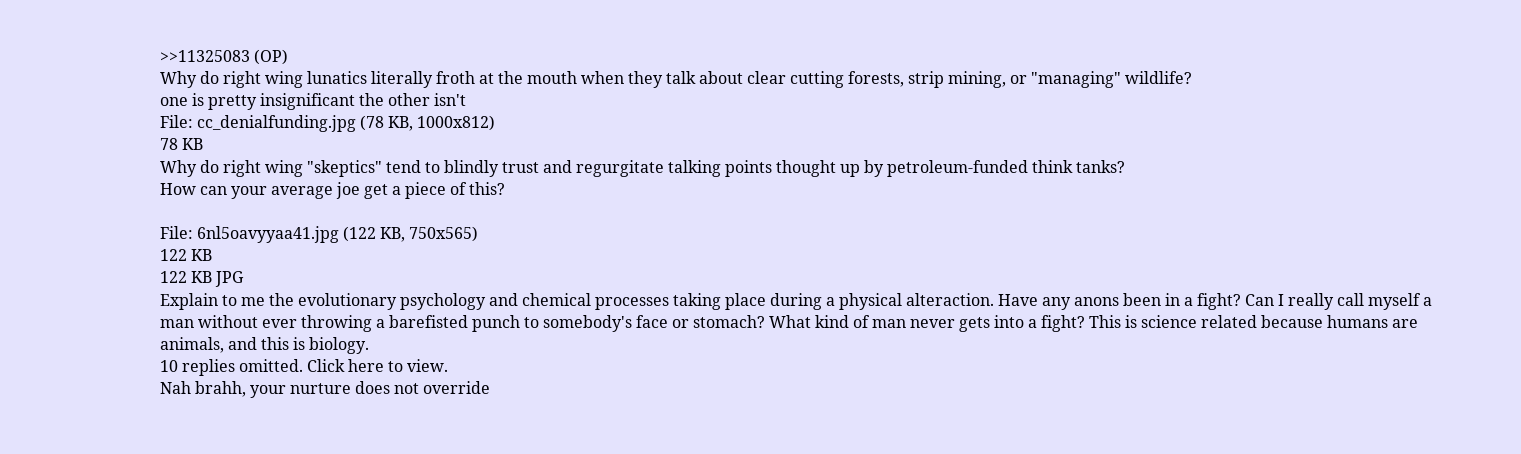>>11325083 (OP)
Why do right wing lunatics literally froth at the mouth when they talk about clear cutting forests, strip mining, or "managing" wildlife?
one is pretty insignificant the other isn't
File: cc_denialfunding.jpg (78 KB, 1000x812)
78 KB
Why do right wing "skeptics" tend to blindly trust and regurgitate talking points thought up by petroleum-funded think tanks?
How can your average joe get a piece of this?

File: 6nl5oavyyaa41.jpg (122 KB, 750x565)
122 KB
122 KB JPG
Explain to me the evolutionary psychology and chemical processes taking place during a physical alteraction. Have any anons been in a fight? Can I really call myself a man without ever throwing a barefisted punch to somebody's face or stomach? What kind of man never gets into a fight? This is science related because humans are animals, and this is biology.
10 replies omitted. Click here to view.
Nah brahh, your nurture does not override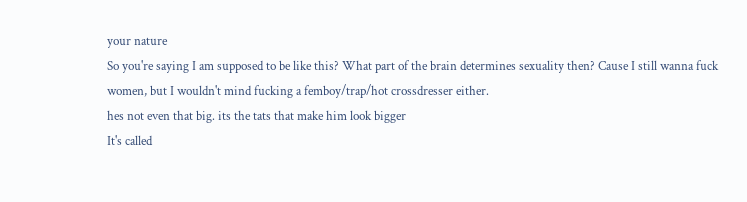your nature
So you're saying I am supposed to be like this? What part of the brain determines sexuality then? Cause I still wanna fuck women, but I wouldn't mind fucking a femboy/trap/hot crossdresser either.
hes not even that big. its the tats that make him look bigger
It's called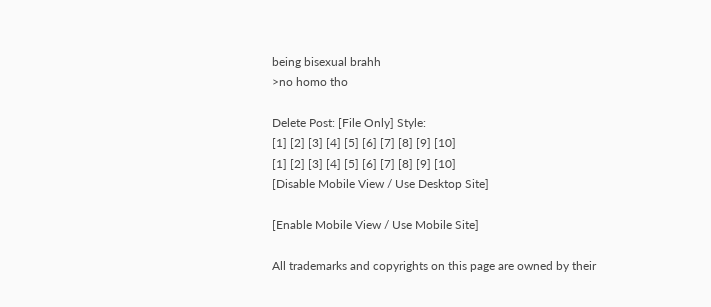being bisexual brahh
>no homo tho

Delete Post: [File Only] Style:
[1] [2] [3] [4] [5] [6] [7] [8] [9] [10]
[1] [2] [3] [4] [5] [6] [7] [8] [9] [10]
[Disable Mobile View / Use Desktop Site]

[Enable Mobile View / Use Mobile Site]

All trademarks and copyrights on this page are owned by their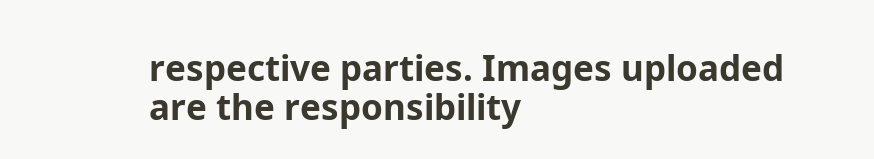respective parties. Images uploaded are the responsibility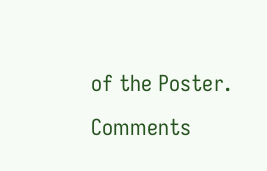of the Poster. Comments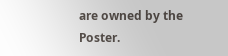are owned by the Poster.